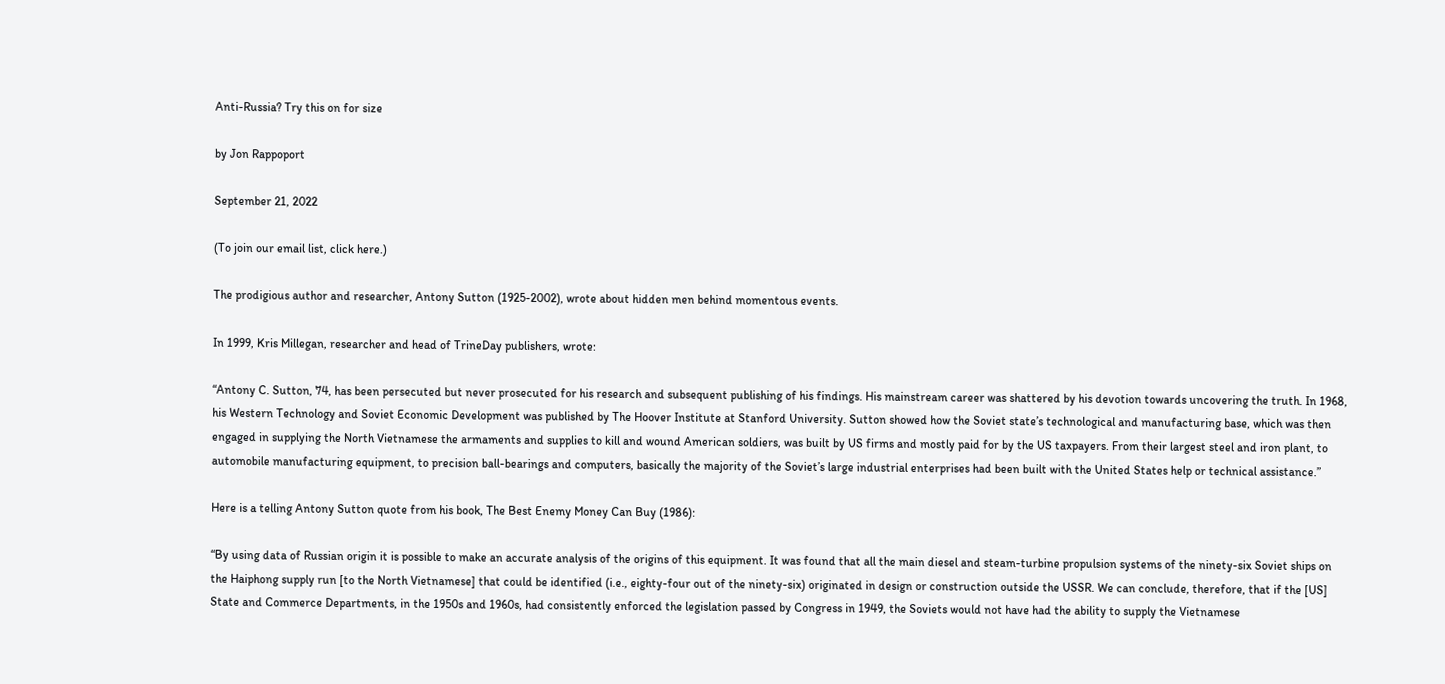Anti-Russia? Try this on for size

by Jon Rappoport

September 21, 2022

(To join our email list, click here.)

The prodigious author and researcher, Antony Sutton (1925-2002), wrote about hidden men behind momentous events.

In 1999, Kris Millegan, researcher and head of TrineDay publishers, wrote:

“Antony C. Sutton, 74, has been persecuted but never prosecuted for his research and subsequent publishing of his findings. His mainstream career was shattered by his devotion towards uncovering the truth. In 1968, his Western Technology and Soviet Economic Development was published by The Hoover Institute at Stanford University. Sutton showed how the Soviet state’s technological and manufacturing base, which was then engaged in supplying the North Vietnamese the armaments and supplies to kill and wound American soldiers, was built by US firms and mostly paid for by the US taxpayers. From their largest steel and iron plant, to automobile manufacturing equipment, to precision ball-bearings and computers, basically the majority of the Soviet’s large industrial enterprises had been built with the United States help or technical assistance.”

Here is a telling Antony Sutton quote from his book, The Best Enemy Money Can Buy (1986):

“By using data of Russian origin it is possible to make an accurate analysis of the origins of this equipment. It was found that all the main diesel and steam-turbine propulsion systems of the ninety-six Soviet ships on the Haiphong supply run [to the North Vietnamese] that could be identified (i.e., eighty-four out of the ninety-six) originated in design or construction outside the USSR. We can conclude, therefore, that if the [US] State and Commerce Departments, in the 1950s and 1960s, had consistently enforced the legislation passed by Congress in 1949, the Soviets would not have had the ability to supply the Vietnamese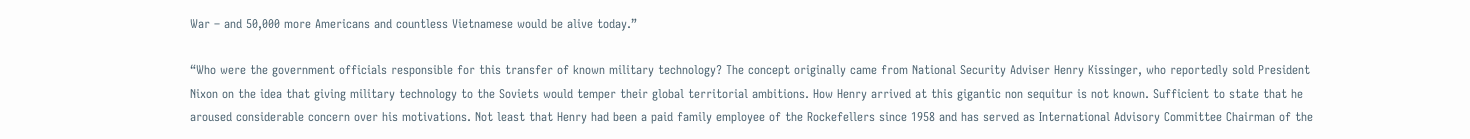War – and 50,000 more Americans and countless Vietnamese would be alive today.”

“Who were the government officials responsible for this transfer of known military technology? The concept originally came from National Security Adviser Henry Kissinger, who reportedly sold President Nixon on the idea that giving military technology to the Soviets would temper their global territorial ambitions. How Henry arrived at this gigantic non sequitur is not known. Sufficient to state that he aroused considerable concern over his motivations. Not least that Henry had been a paid family employee of the Rockefellers since 1958 and has served as International Advisory Committee Chairman of the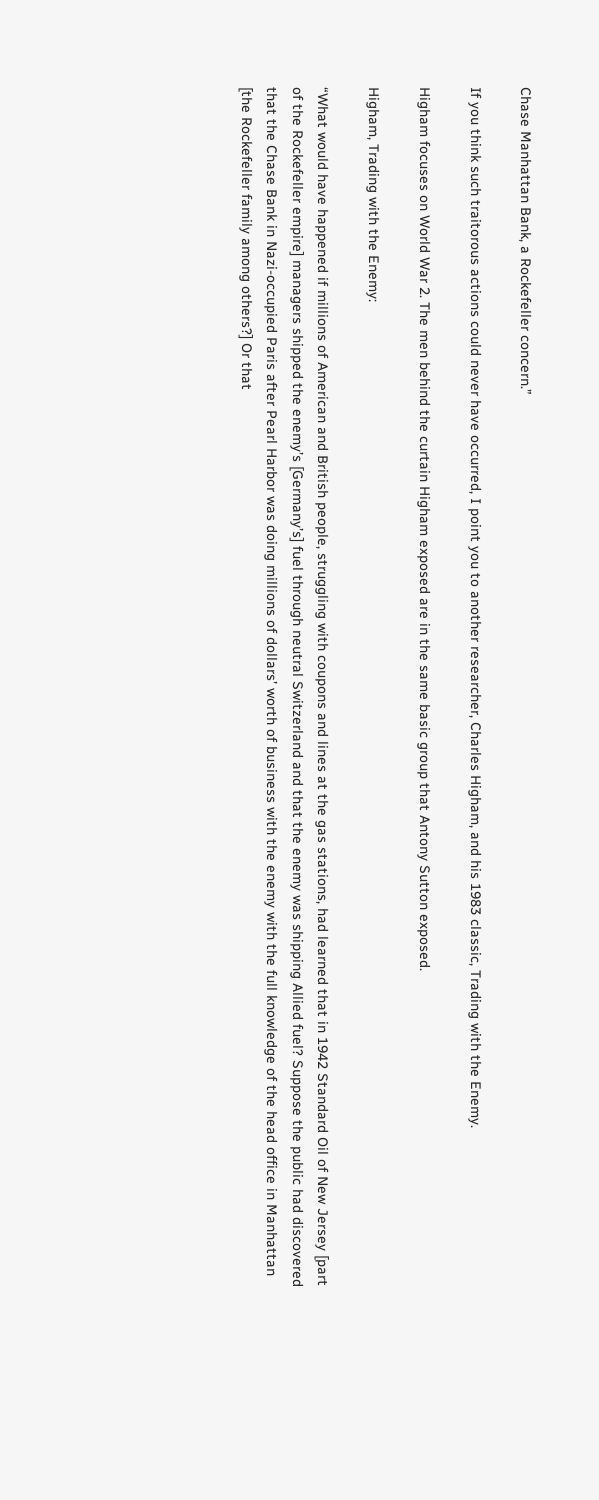Chase Manhattan Bank, a Rockefeller concern.”

If you think such traitorous actions could never have occurred, I point you to another researcher, Charles Higham, and his 1983 classic, Trading with the Enemy.

Higham focuses on World War 2. The men behind the curtain Higham exposed are in the same basic group that Antony Sutton exposed.

Higham, Trading with the Enemy:

“What would have happened if millions of American and British people, struggling with coupons and lines at the gas stations, had learned that in 1942 Standard Oil of New Jersey [part of the Rockefeller empire] managers shipped the enemy’s [Germany’s] fuel through neutral Switzerland and that the enemy was shipping Allied fuel? Suppose the public had discovered that the Chase Bank in Nazi-occupied Paris after Pearl Harbor was doing millions of dollars’ worth of business with the enemy with the full knowledge of the head office in Manhattan [the Rockefeller family among others?] Or that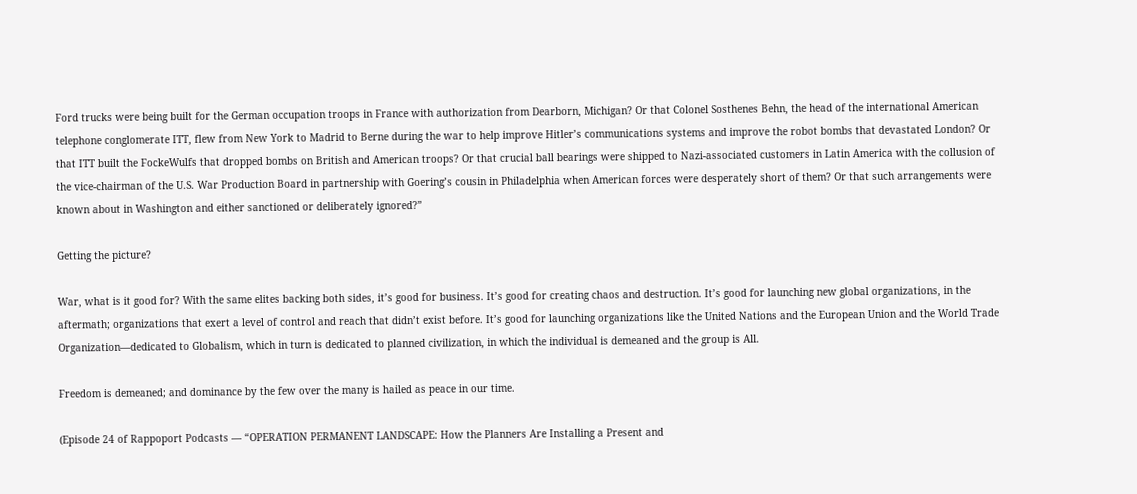Ford trucks were being built for the German occupation troops in France with authorization from Dearborn, Michigan? Or that Colonel Sosthenes Behn, the head of the international American telephone conglomerate ITT, flew from New York to Madrid to Berne during the war to help improve Hitler’s communications systems and improve the robot bombs that devastated London? Or that ITT built the FockeWulfs that dropped bombs on British and American troops? Or that crucial ball bearings were shipped to Nazi-associated customers in Latin America with the collusion of the vice-chairman of the U.S. War Production Board in partnership with Goering’s cousin in Philadelphia when American forces were desperately short of them? Or that such arrangements were known about in Washington and either sanctioned or deliberately ignored?”

Getting the picture?

War, what is it good for? With the same elites backing both sides, it’s good for business. It’s good for creating chaos and destruction. It’s good for launching new global organizations, in the aftermath; organizations that exert a level of control and reach that didn’t exist before. It’s good for launching organizations like the United Nations and the European Union and the World Trade Organization—dedicated to Globalism, which in turn is dedicated to planned civilization, in which the individual is demeaned and the group is All.

Freedom is demeaned; and dominance by the few over the many is hailed as peace in our time.

(Episode 24 of Rappoport Podcasts — “OPERATION PERMANENT LANDSCAPE: How the Planners Are Installing a Present and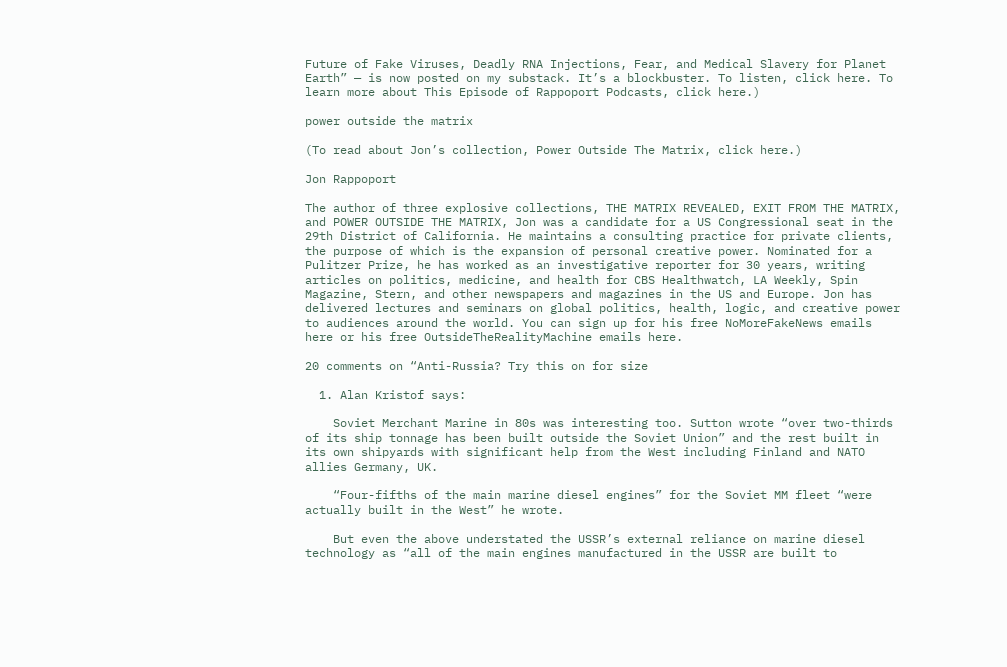Future of Fake Viruses, Deadly RNA Injections, Fear, and Medical Slavery for Planet Earth” — is now posted on my substack. It’s a blockbuster. To listen, click here. To learn more about This Episode of Rappoport Podcasts, click here.)

power outside the matrix

(To read about Jon’s collection, Power Outside The Matrix, click here.)

Jon Rappoport

The author of three explosive collections, THE MATRIX REVEALED, EXIT FROM THE MATRIX, and POWER OUTSIDE THE MATRIX, Jon was a candidate for a US Congressional seat in the 29th District of California. He maintains a consulting practice for private clients, the purpose of which is the expansion of personal creative power. Nominated for a Pulitzer Prize, he has worked as an investigative reporter for 30 years, writing articles on politics, medicine, and health for CBS Healthwatch, LA Weekly, Spin Magazine, Stern, and other newspapers and magazines in the US and Europe. Jon has delivered lectures and seminars on global politics, health, logic, and creative power to audiences around the world. You can sign up for his free NoMoreFakeNews emails here or his free OutsideTheRealityMachine emails here.

20 comments on “Anti-Russia? Try this on for size

  1. Alan Kristof says:

    Soviet Merchant Marine in 80s was interesting too. Sutton wrote “over two-thirds of its ship tonnage has been built outside the Soviet Union” and the rest built in its own shipyards with significant help from the West including Finland and NATO allies Germany, UK.

    “Four-fifths of the main marine diesel engines” for the Soviet MM fleet “were actually built in the West” he wrote.

    But even the above understated the USSR’s external reliance on marine diesel technology as “all of the main engines manufactured in the USSR are built to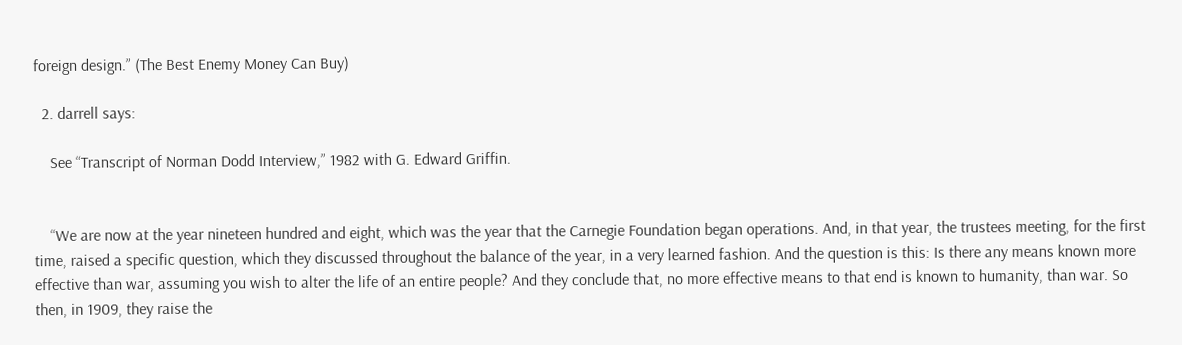foreign design.” (The Best Enemy Money Can Buy)

  2. darrell says:

    See “Transcript of Norman Dodd Interview,” 1982 with G. Edward Griffin.


    “We are now at the year nineteen hundred and eight, which was the year that the Carnegie Foundation began operations. And, in that year, the trustees meeting, for the first time, raised a specific question, which they discussed throughout the balance of the year, in a very learned fashion. And the question is this: Is there any means known more effective than war, assuming you wish to alter the life of an entire people? And they conclude that, no more effective means to that end is known to humanity, than war. So then, in 1909, they raise the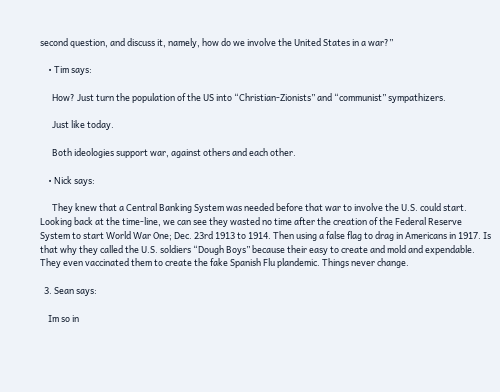second question, and discuss it, namely, how do we involve the United States in a war?”

    • Tim says:

      How? Just turn the population of the US into “Christian-Zionists” and “communist” sympathizers.

      Just like today.

      Both ideologies support war, against others and each other.

    • Nick says:

      They knew that a Central Banking System was needed before that war to involve the U.S. could start. Looking back at the time-line, we can see they wasted no time after the creation of the Federal Reserve System to start World War One; Dec. 23rd 1913 to 1914. Then using a false flag to drag in Americans in 1917. Is that why they called the U.S. soldiers “Dough Boys” because their easy to create and mold and expendable. They even vaccinated them to create the fake Spanish Flu plandemic. Things never change.

  3. Sean says:

    Im so in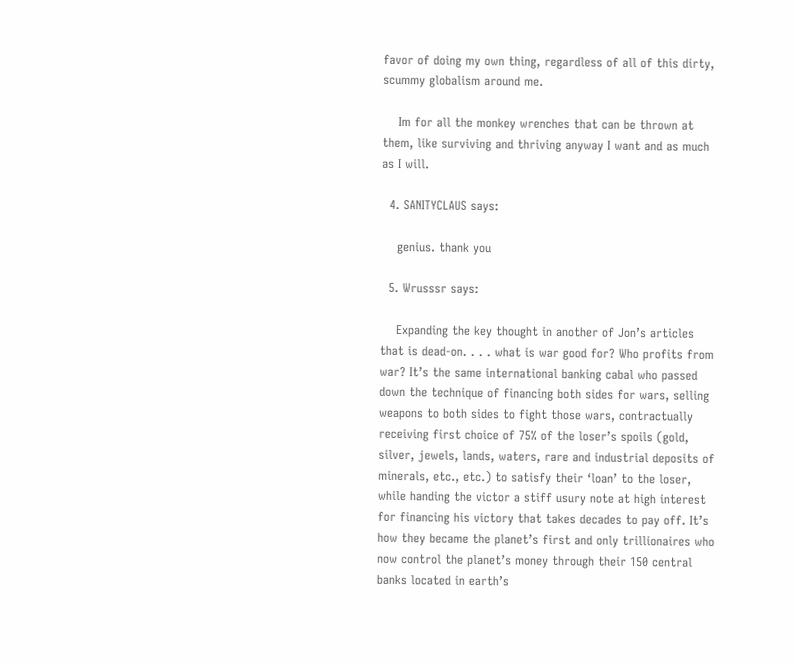favor of doing my own thing, regardless of all of this dirty, scummy globalism around me.

    Im for all the monkey wrenches that can be thrown at them, like surviving and thriving anyway I want and as much as I will.

  4. SANITYCLAUS says:

    genius. thank you

  5. Wrusssr says:

    Expanding the key thought in another of Jon’s articles that is dead-on. . . . what is war good for? Who profits from war? It’s the same international banking cabal who passed down the technique of financing both sides for wars, selling weapons to both sides to fight those wars, contractually receiving first choice of 75% of the loser’s spoils (gold, silver, jewels, lands, waters, rare and industrial deposits of minerals, etc., etc.) to satisfy their ‘loan’ to the loser, while handing the victor a stiff usury note at high interest for financing his victory that takes decades to pay off. It’s how they became the planet’s first and only trillionaires who now control the planet’s money through their 150 central banks located in earth’s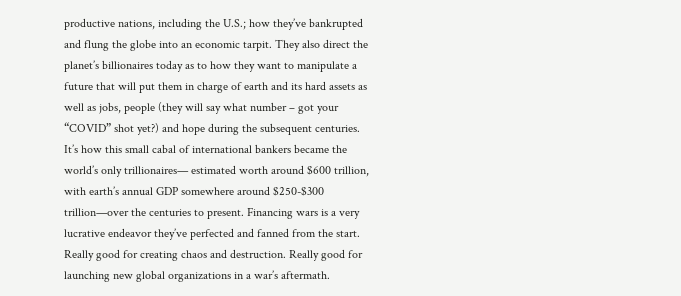productive nations, including the U.S.; how they’ve bankrupted and flung the globe into an economic tarpit. They also direct the planet’s billionaires today as to how they want to manipulate a future that will put them in charge of earth and its hard assets as well as jobs, people (they will say what number – got your “COVID” shot yet?) and hope during the subsequent centuries. It’s how this small cabal of international bankers became the world’s only trillionaires— estimated worth around $600 trillion, with earth’s annual GDP somewhere around $250-$300 trillion—over the centuries to present. Financing wars is a very lucrative endeavor they’ve perfected and fanned from the start. Really good for creating chaos and destruction. Really good for launching new global organizations in a war’s aftermath.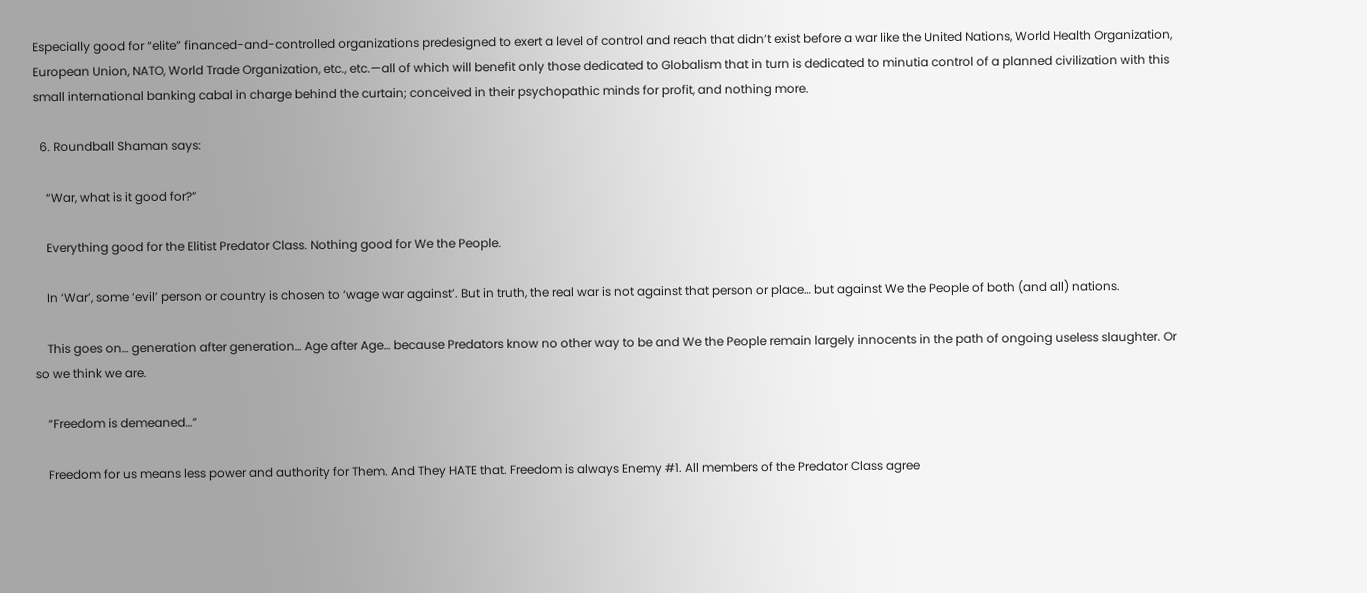Especially good for “elite” financed-and-controlled organizations predesigned to exert a level of control and reach that didn’t exist before a war like the United Nations, World Health Organization, European Union, NATO, World Trade Organization, etc., etc.—all of which will benefit only those dedicated to Globalism that in turn is dedicated to minutia control of a planned civilization with this small international banking cabal in charge behind the curtain; conceived in their psychopathic minds for profit, and nothing more.

  6. Roundball Shaman says:

    “War, what is it good for?”

    Everything good for the Elitist Predator Class. Nothing good for We the People.

    In ‘War’, some ‘evil’ person or country is chosen to ‘wage war against’. But in truth, the real war is not against that person or place… but against We the People of both (and all) nations.

    This goes on… generation after generation… Age after Age… because Predators know no other way to be and We the People remain largely innocents in the path of ongoing useless slaughter. Or so we think we are.

    “Freedom is demeaned…”

    Freedom for us means less power and authority for Them. And They HATE that. Freedom is always Enemy #1. All members of the Predator Class agree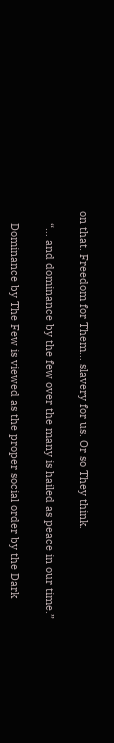on that. Freedom for Them… slavery for us. Or so They think.

    “… and dominance by the few over the many is hailed as peace in our time.”

    Dominance by The Few is viewed as the proper social order by the Dark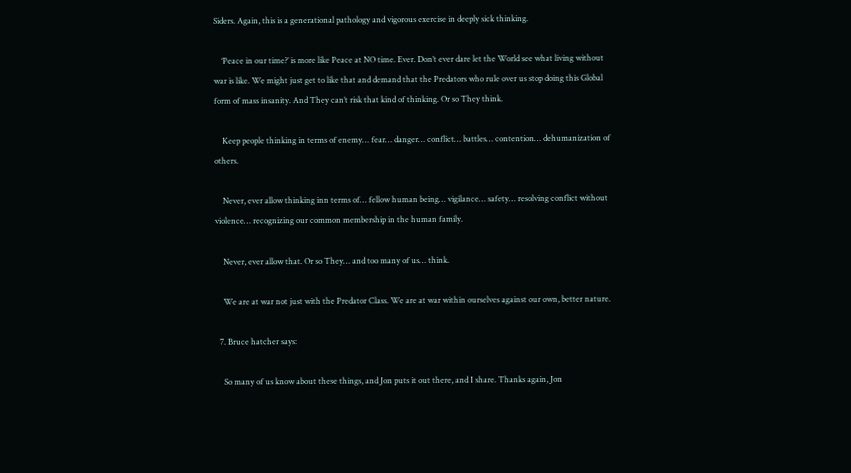Siders. Again, this is a generational pathology and vigorous exercise in deeply sick thinking.

    ‘Peace in our time?’ is more like Peace at NO time. Ever. Don’t ever dare let the World see what living without war is like. We might just get to like that and demand that the Predators who rule over us stop doing this Global form of mass insanity. And They can’t risk that kind of thinking. Or so They think.

    Keep people thinking in terms of enemy… fear… danger… conflict… battles… contention… dehumanization of others.

    Never, ever allow thinking inn terms of… fellow human being… vigilance… safety… resolving conflict without violence… recognizing our common membership in the human family.

    Never, ever allow that. Or so They… and too many of us… think.

    We are at war not just with the Predator Class. We are at war within ourselves against our own, better nature.

  7. Bruce hatcher says:

    So many of us know about these things, and Jon puts it out there, and I share. Thanks again, Jon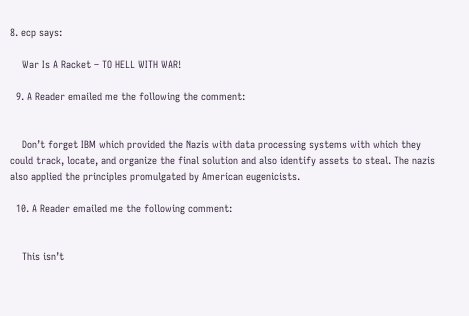8. ecp says:

    War Is A Racket – TO HELL WITH WAR!

  9. A Reader emailed me the following the comment:


    Don’t forget IBM which provided the Nazis with data processing systems with which they could track, locate, and organize the final solution and also identify assets to steal. The nazis also applied the principles promulgated by American eugenicists.

  10. A Reader emailed me the following comment:


    This isn’t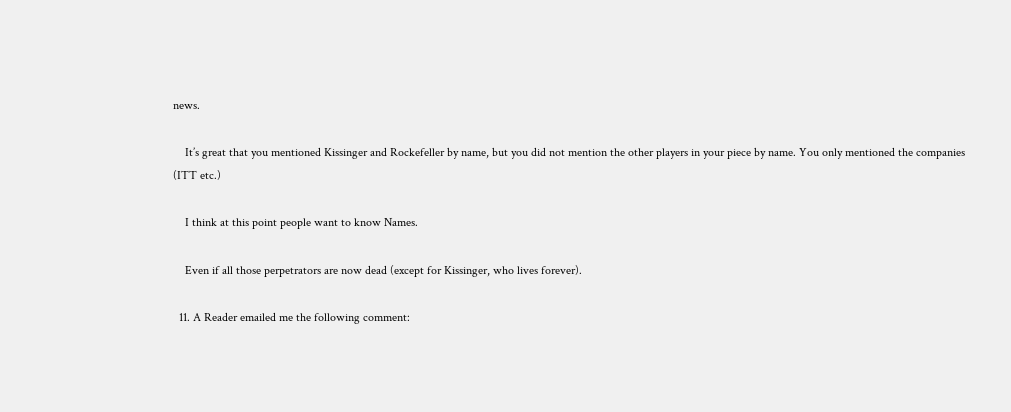news.

    It’s great that you mentioned Kissinger and Rockefeller by name, but you did not mention the other players in your piece by name. You only mentioned the companies (ITT etc.)

    I think at this point people want to know Names.

    Even if all those perpetrators are now dead (except for Kissinger, who lives forever).

  11. A Reader emailed me the following comment: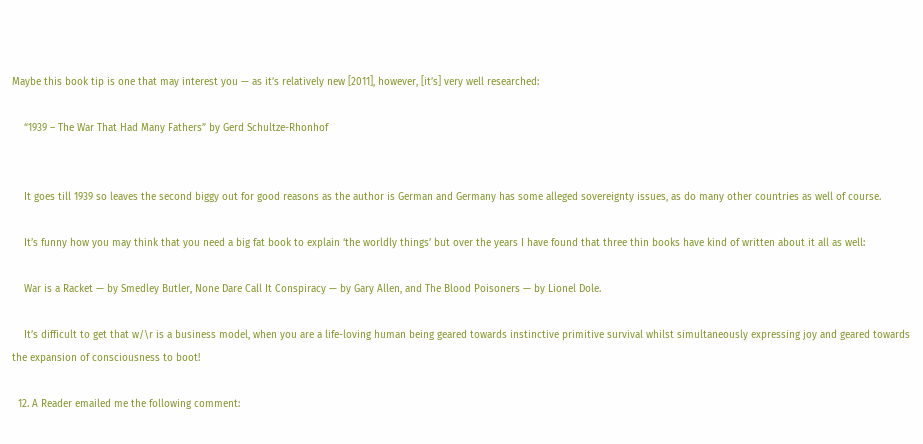Maybe this book tip is one that may interest you — as it’s relatively new [2011], however, [it’s] very well researched:

    “1939 – The War That Had Many Fathers” by Gerd Schultze-Rhonhof


    It goes till 1939 so leaves the second biggy out for good reasons as the author is German and Germany has some alleged sovereignty issues, as do many other countries as well of course.

    It’s funny how you may think that you need a big fat book to explain ‘the worldly things’ but over the years I have found that three thin books have kind of written about it all as well:

    War is a Racket — by Smedley Butler, None Dare Call It Conspiracy — by Gary Allen, and The Blood Poisoners — by Lionel Dole.

    It’s difficult to get that w/\r is a business model, when you are a life-loving human being geared towards instinctive primitive survival whilst simultaneously expressing joy and geared towards the expansion of consciousness to boot!

  12. A Reader emailed me the following comment: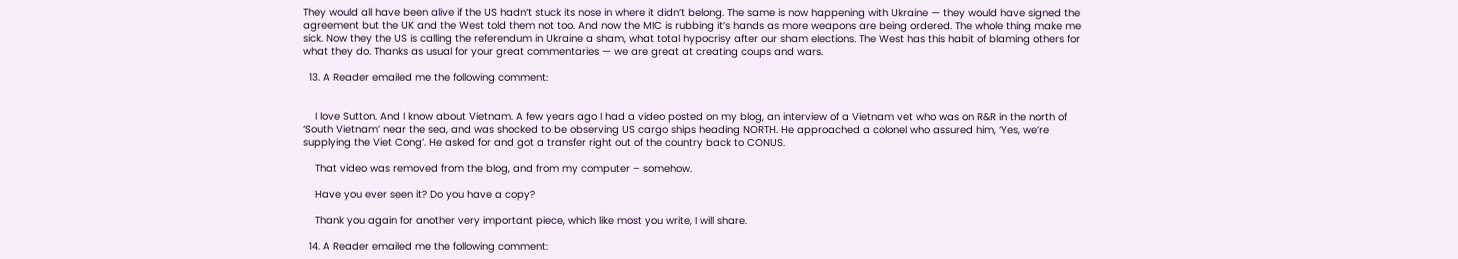They would all have been alive if the US hadn’t stuck its nose in where it didn’t belong. The same is now happening with Ukraine — they would have signed the agreement but the UK and the West told them not too. And now the MIC is rubbing it’s hands as more weapons are being ordered. The whole thing make me sick. Now they the US is calling the referendum in Ukraine a sham, what total hypocrisy after our sham elections. The West has this habit of blaming others for what they do. Thanks as usual for your great commentaries — we are great at creating coups and wars.

  13. A Reader emailed me the following comment:


    I love Sutton. And I know about Vietnam. A few years ago I had a video posted on my blog, an interview of a Vietnam vet who was on R&R in the north of ‘South Vietnam’ near the sea, and was shocked to be observing US cargo ships heading NORTH. He approached a colonel who assured him, ‘Yes, we’re supplying the Viet Cong’. He asked for and got a transfer right out of the country back to CONUS.

    That video was removed from the blog, and from my computer – somehow.

    Have you ever seen it? Do you have a copy?

    Thank you again for another very important piece, which like most you write, I will share.

  14. A Reader emailed me the following comment: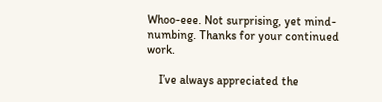Whoo-eee. Not surprising, yet mind-numbing. Thanks for your continued work.

    I’ve always appreciated the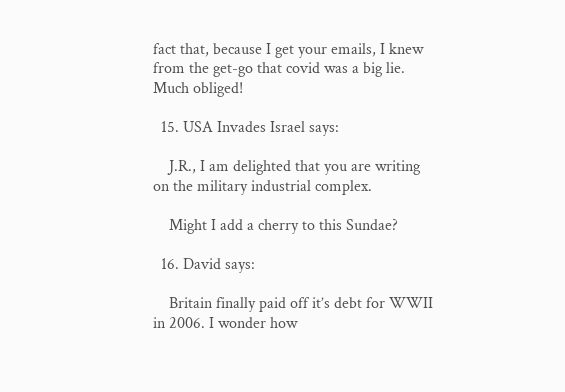fact that, because I get your emails, I knew from the get-go that covid was a big lie. Much obliged!

  15. USA Invades Israel says:

    J.R., I am delighted that you are writing on the military industrial complex.

    Might I add a cherry to this Sundae?

  16. David says:

    Britain finally paid off it’s debt for WWII in 2006. I wonder how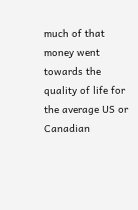much of that money went towards the quality of life for the average US or Canadian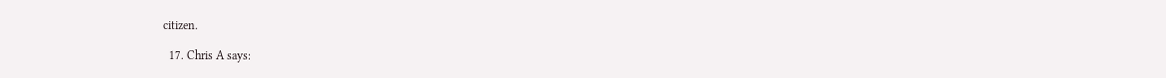citizen.

  17. Chris A says: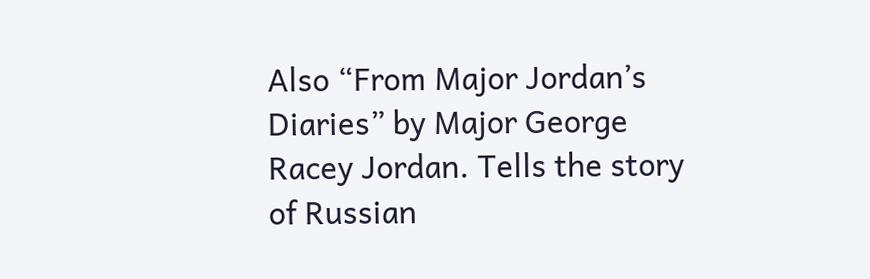Also “From Major Jordan’s Diaries” by Major George Racey Jordan. Tells the story of Russian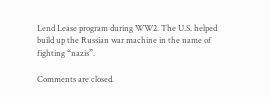Lend Lease program during WW2. The U.S. helped build up the Russian war machine in the name of fighting “nazis”.

Comments are closed.